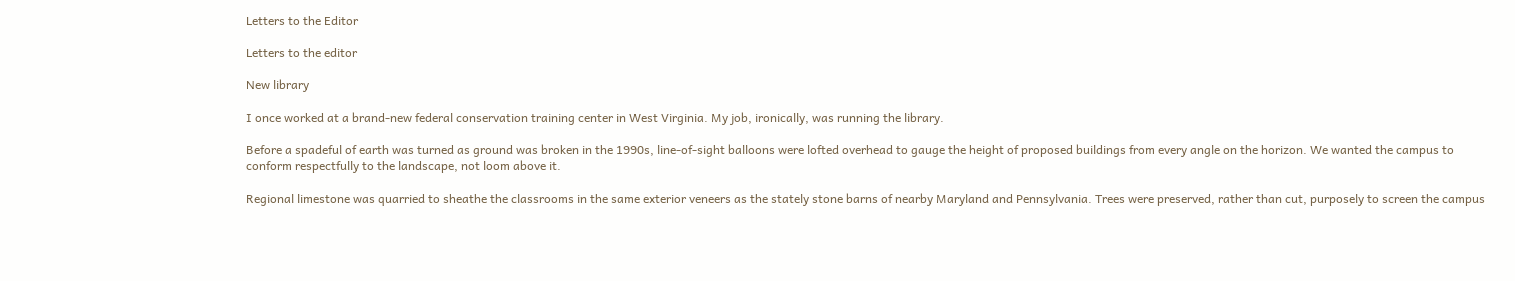Letters to the Editor

Letters to the editor

New library

I once worked at a brand-new federal conservation training center in West Virginia. My job, ironically, was running the library.

Before a spadeful of earth was turned as ground was broken in the 1990s, line-of-sight balloons were lofted overhead to gauge the height of proposed buildings from every angle on the horizon. We wanted the campus to conform respectfully to the landscape, not loom above it.

Regional limestone was quarried to sheathe the classrooms in the same exterior veneers as the stately stone barns of nearby Maryland and Pennsylvania. Trees were preserved, rather than cut, purposely to screen the campus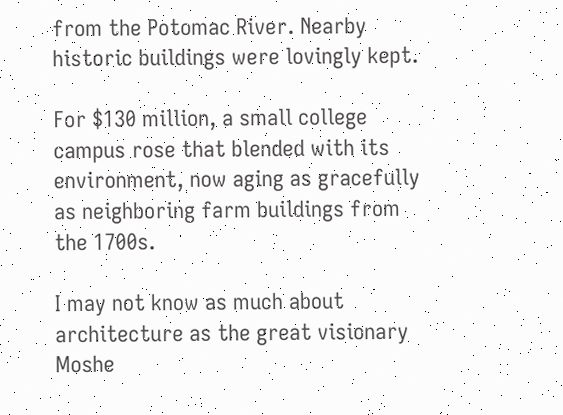from the Potomac River. Nearby historic buildings were lovingly kept.

For $130 million, a small college campus rose that blended with its environment, now aging as gracefully as neighboring farm buildings from the 1700s.

I may not know as much about architecture as the great visionary Moshe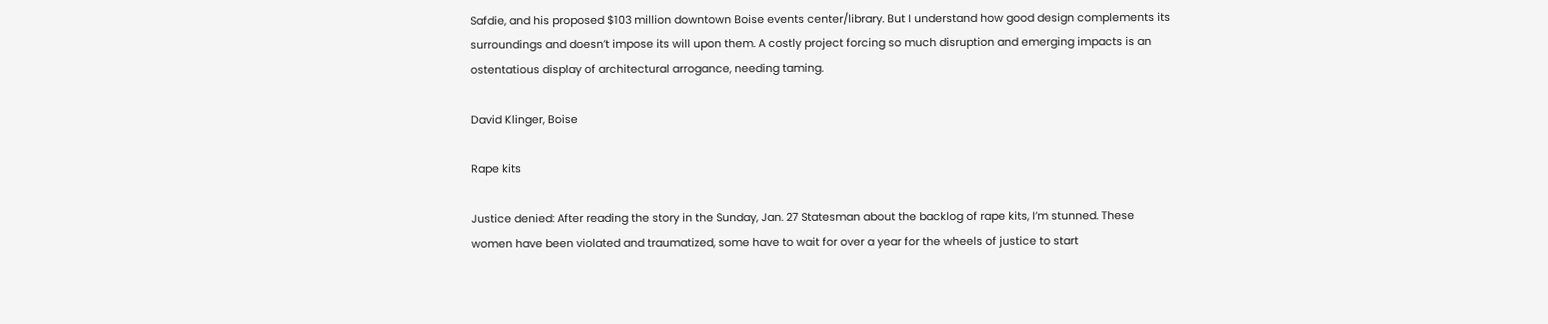Safdie, and his proposed $103 million downtown Boise events center/library. But I understand how good design complements its surroundings and doesn’t impose its will upon them. A costly project forcing so much disruption and emerging impacts is an ostentatious display of architectural arrogance, needing taming.

David Klinger, Boise

Rape kits

Justice denied: After reading the story in the Sunday, Jan. 27 Statesman about the backlog of rape kits, I’m stunned. These women have been violated and traumatized, some have to wait for over a year for the wheels of justice to start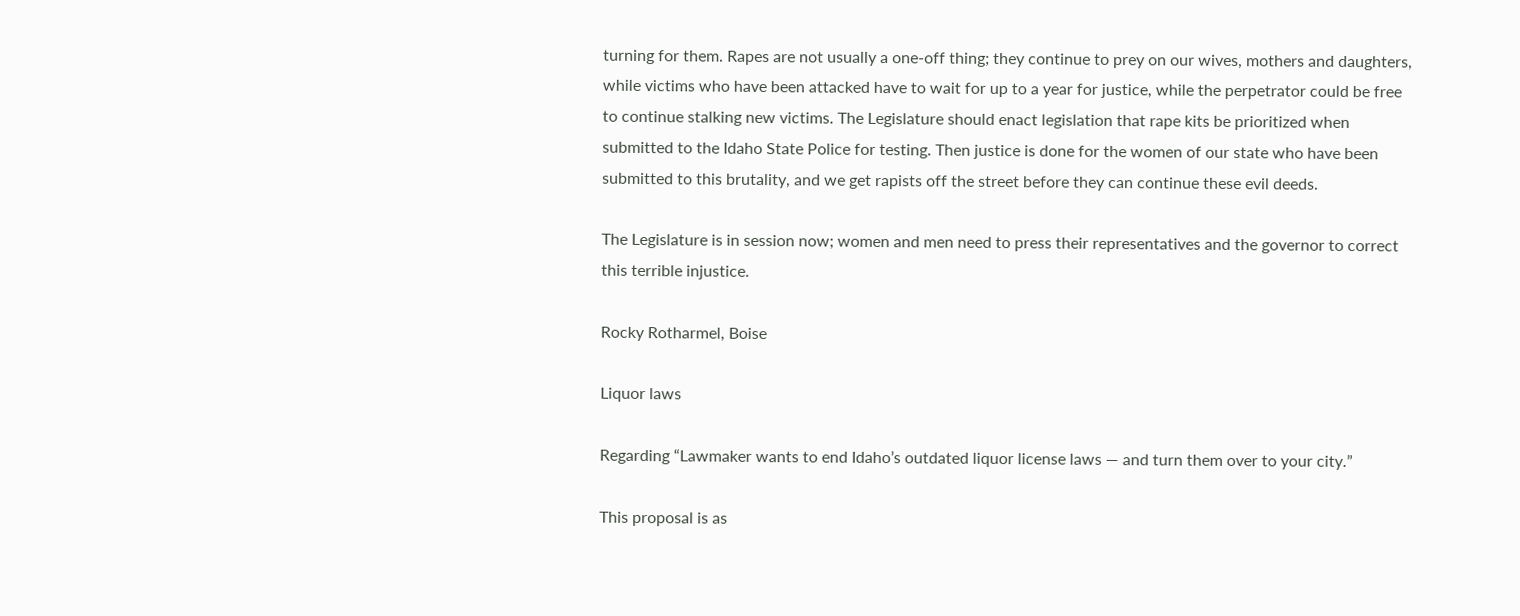turning for them. Rapes are not usually a one-off thing; they continue to prey on our wives, mothers and daughters, while victims who have been attacked have to wait for up to a year for justice, while the perpetrator could be free to continue stalking new victims. The Legislature should enact legislation that rape kits be prioritized when submitted to the Idaho State Police for testing. Then justice is done for the women of our state who have been submitted to this brutality, and we get rapists off the street before they can continue these evil deeds.

The Legislature is in session now; women and men need to press their representatives and the governor to correct this terrible injustice.

Rocky Rotharmel, Boise

Liquor laws

Regarding “Lawmaker wants to end Idaho’s outdated liquor license laws — and turn them over to your city.”

This proposal is as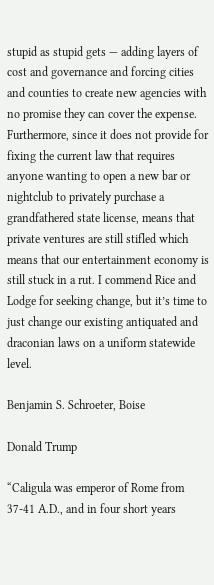stupid as stupid gets — adding layers of cost and governance and forcing cities and counties to create new agencies with no promise they can cover the expense. Furthermore, since it does not provide for fixing the current law that requires anyone wanting to open a new bar or nightclub to privately purchase a grandfathered state license, means that private ventures are still stifled which means that our entertainment economy is still stuck in a rut. I commend Rice and Lodge for seeking change, but it’s time to just change our existing antiquated and draconian laws on a uniform statewide level.

Benjamin S. Schroeter, Boise

Donald Trump

“Caligula was emperor of Rome from 37-41 A.D., and in four short years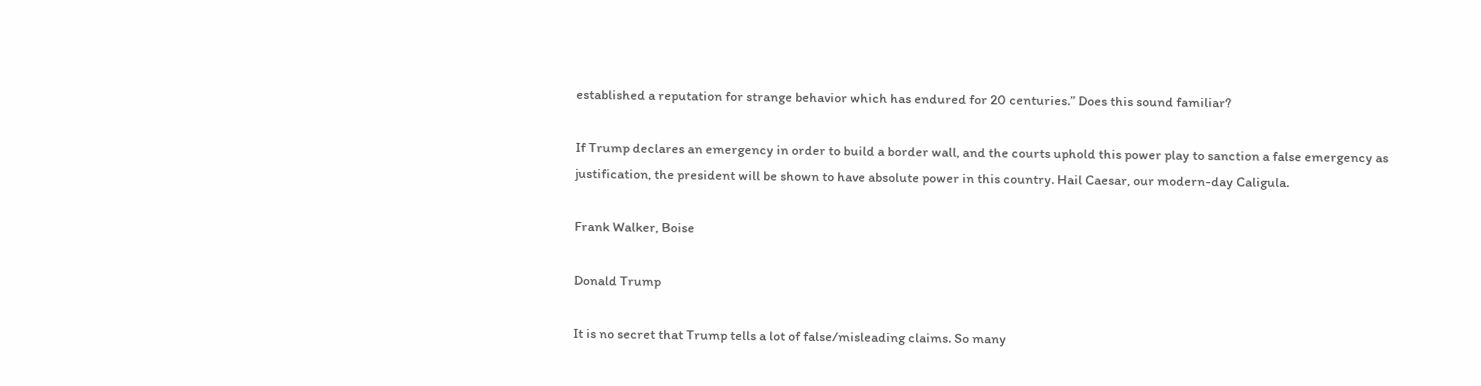established a reputation for strange behavior which has endured for 20 centuries.” Does this sound familiar?

If Trump declares an emergency in order to build a border wall, and the courts uphold this power play to sanction a false emergency as justification, the president will be shown to have absolute power in this country. Hail Caesar, our modern-day Caligula.

Frank Walker, Boise

Donald Trump

It is no secret that Trump tells a lot of false/misleading claims. So many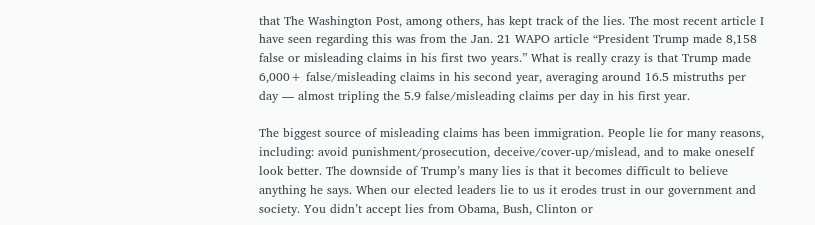that The Washington Post, among others, has kept track of the lies. The most recent article I have seen regarding this was from the Jan. 21 WAPO article “President Trump made 8,158 false or misleading claims in his first two years.” What is really crazy is that Trump made 6,000+ false/misleading claims in his second year, averaging around 16.5 mistruths per day — almost tripling the 5.9 false/misleading claims per day in his first year.

The biggest source of misleading claims has been immigration. People lie for many reasons, including: avoid punishment/prosecution, deceive/cover-up/mislead, and to make oneself look better. The downside of Trump’s many lies is that it becomes difficult to believe anything he says. When our elected leaders lie to us it erodes trust in our government and society. You didn’t accept lies from Obama, Bush, Clinton or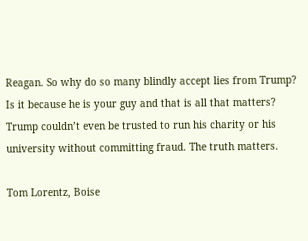Reagan. So why do so many blindly accept lies from Trump? Is it because he is your guy and that is all that matters? Trump couldn’t even be trusted to run his charity or his university without committing fraud. The truth matters.

Tom Lorentz, Boise